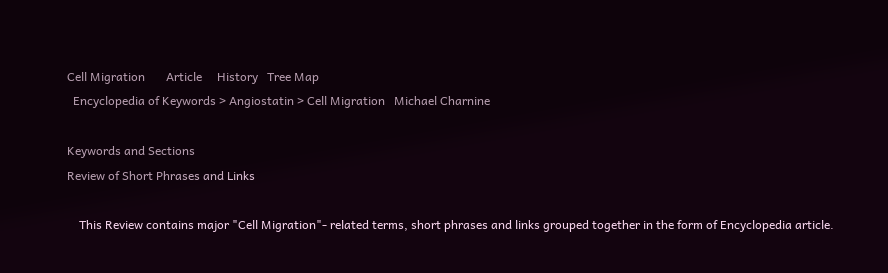Cell Migration       Article     History   Tree Map
  Encyclopedia of Keywords > Angiostatin > Cell Migration   Michael Charnine

Keywords and Sections
Review of Short Phrases and Links

    This Review contains major "Cell Migration"- related terms, short phrases and links grouped together in the form of Encyclopedia article.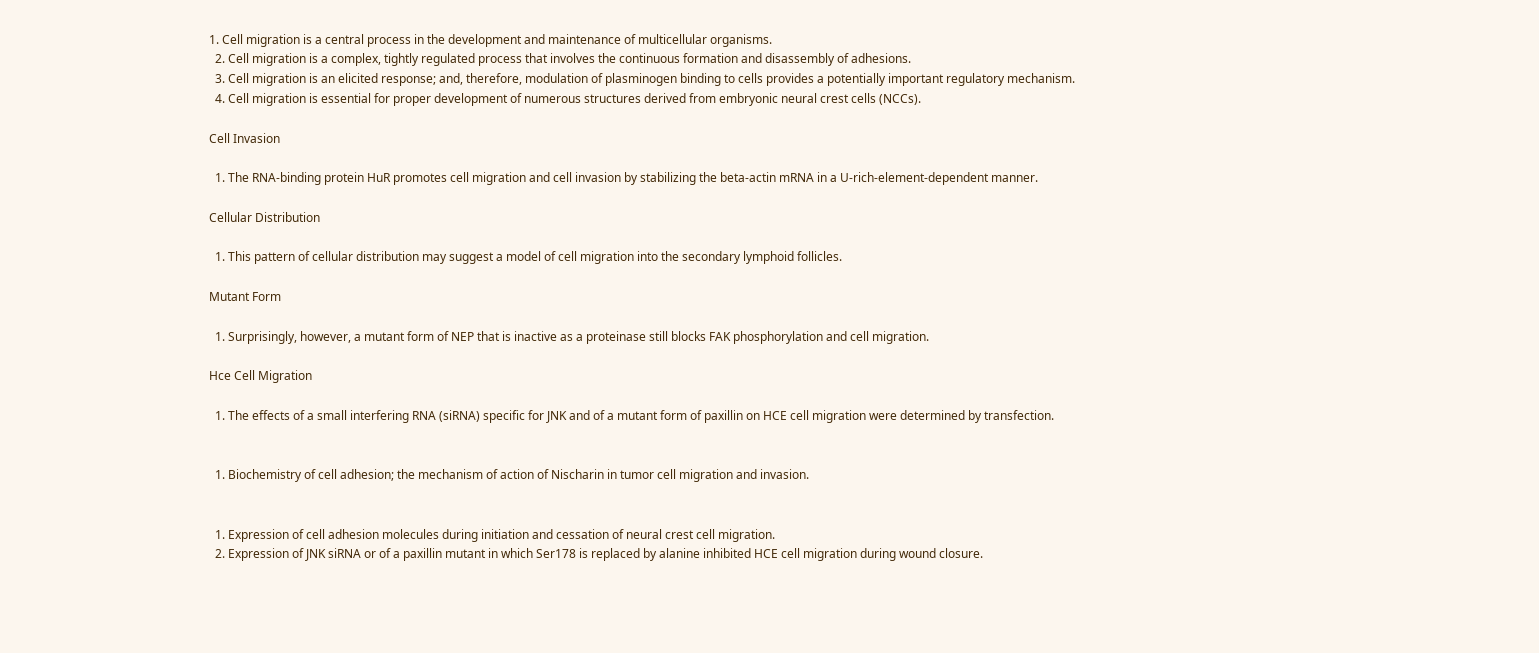1. Cell migration is a central process in the development and maintenance of multicellular organisms.
  2. Cell migration is a complex, tightly regulated process that involves the continuous formation and disassembly of adhesions.
  3. Cell migration is an elicited response; and, therefore, modulation of plasminogen binding to cells provides a potentially important regulatory mechanism.
  4. Cell migration is essential for proper development of numerous structures derived from embryonic neural crest cells (NCCs).

Cell Invasion

  1. The RNA-binding protein HuR promotes cell migration and cell invasion by stabilizing the beta-actin mRNA in a U-rich-element-dependent manner.

Cellular Distribution

  1. This pattern of cellular distribution may suggest a model of cell migration into the secondary lymphoid follicles.

Mutant Form

  1. Surprisingly, however, a mutant form of NEP that is inactive as a proteinase still blocks FAK phosphorylation and cell migration.

Hce Cell Migration

  1. The effects of a small interfering RNA (siRNA) specific for JNK and of a mutant form of paxillin on HCE cell migration were determined by transfection.


  1. Biochemistry of cell adhesion; the mechanism of action of Nischarin in tumor cell migration and invasion.


  1. Expression of cell adhesion molecules during initiation and cessation of neural crest cell migration.
  2. Expression of JNK siRNA or of a paxillin mutant in which Ser178 is replaced by alanine inhibited HCE cell migration during wound closure.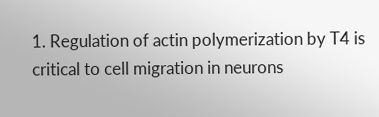1. Regulation of actin polymerization by T4 is critical to cell migration in neurons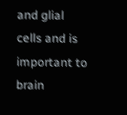and glial cells and is important to brain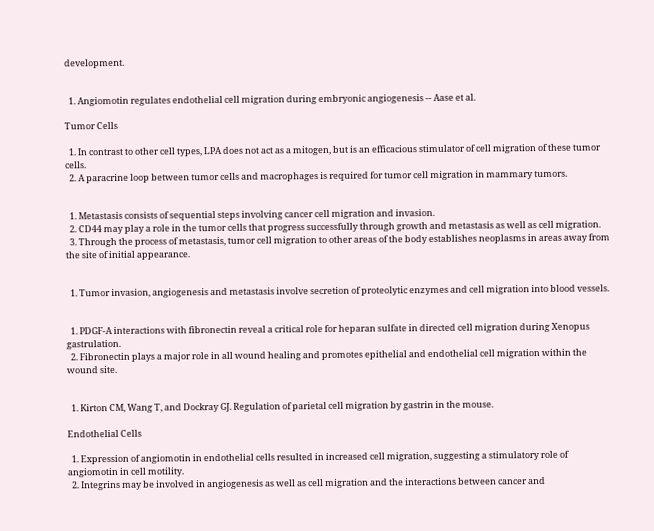development.


  1. Angiomotin regulates endothelial cell migration during embryonic angiogenesis -- Aase et al.

Tumor Cells

  1. In contrast to other cell types, LPA does not act as a mitogen, but is an efficacious stimulator of cell migration of these tumor cells.
  2. A paracrine loop between tumor cells and macrophages is required for tumor cell migration in mammary tumors.


  1. Metastasis consists of sequential steps involving cancer cell migration and invasion.
  2. CD44 may play a role in the tumor cells that progress successfully through growth and metastasis as well as cell migration.
  3. Through the process of metastasis, tumor cell migration to other areas of the body establishes neoplasms in areas away from the site of initial appearance.


  1. Tumor invasion, angiogenesis and metastasis involve secretion of proteolytic enzymes and cell migration into blood vessels.


  1. PDGF-A interactions with fibronectin reveal a critical role for heparan sulfate in directed cell migration during Xenopus gastrulation.
  2. Fibronectin plays a major role in all wound healing and promotes epithelial and endothelial cell migration within the wound site.


  1. Kirton CM, Wang T, and Dockray GJ. Regulation of parietal cell migration by gastrin in the mouse.

Endothelial Cells

  1. Expression of angiomotin in endothelial cells resulted in increased cell migration, suggesting a stimulatory role of angiomotin in cell motility.
  2. Integrins may be involved in angiogenesis as well as cell migration and the interactions between cancer and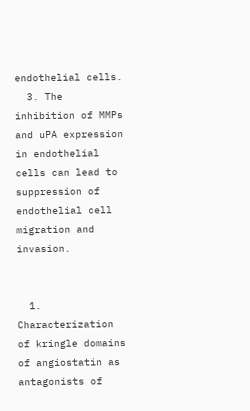endothelial cells.
  3. The inhibition of MMPs and uPA expression in endothelial cells can lead to suppression of endothelial cell migration and invasion.


  1. Characterization of kringle domains of angiostatin as antagonists of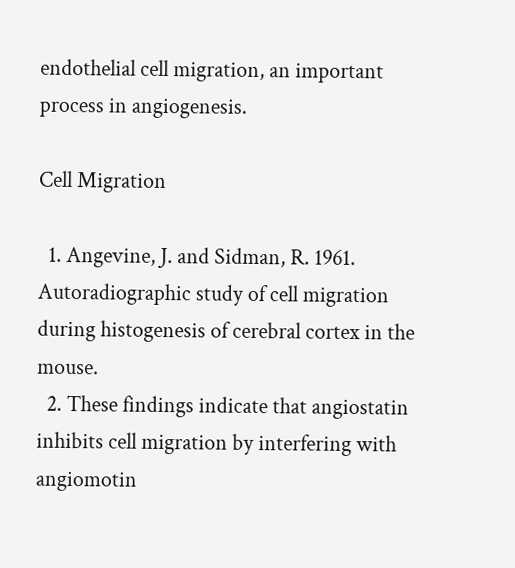endothelial cell migration, an important process in angiogenesis.

Cell Migration

  1. Angevine, J. and Sidman, R. 1961. Autoradiographic study of cell migration during histogenesis of cerebral cortex in the mouse.
  2. These findings indicate that angiostatin inhibits cell migration by interfering with angiomotin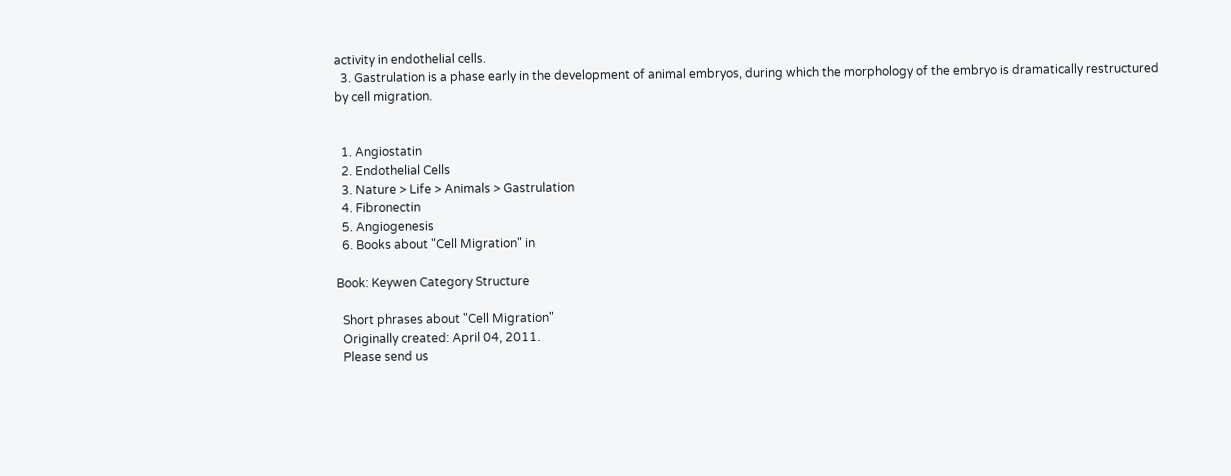activity in endothelial cells.
  3. Gastrulation is a phase early in the development of animal embryos, during which the morphology of the embryo is dramatically restructured by cell migration.


  1. Angiostatin
  2. Endothelial Cells
  3. Nature > Life > Animals > Gastrulation
  4. Fibronectin
  5. Angiogenesis
  6. Books about "Cell Migration" in

Book: Keywen Category Structure

  Short phrases about "Cell Migration"
  Originally created: April 04, 2011.
  Please send us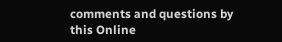comments and questions by this Online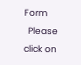Form
  Please click on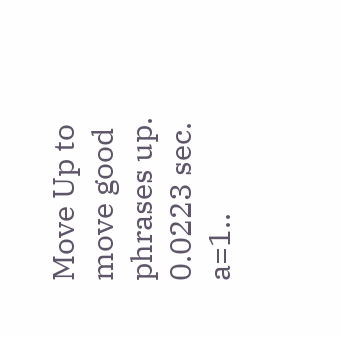Move Up to move good phrases up.
0.0223 sec. a=1..